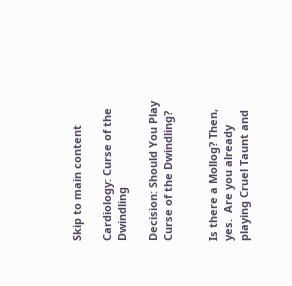Skip to main content

Cardiology: Curse of the Dwindling

Decision: Should You Play Curse of the Dwindling?


Is there a Mollog? Then, yes.  Are you already playing Cruel Taunt and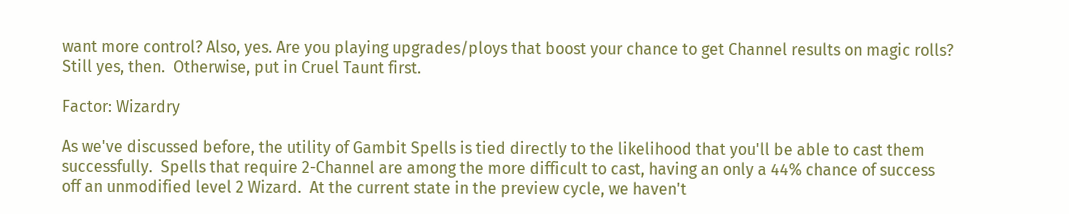want more control? Also, yes. Are you playing upgrades/ploys that boost your chance to get Channel results on magic rolls?  Still yes, then.  Otherwise, put in Cruel Taunt first.

Factor: Wizardry

As we've discussed before, the utility of Gambit Spells is tied directly to the likelihood that you'll be able to cast them successfully.  Spells that require 2-Channel are among the more difficult to cast, having an only a 44% chance of success off an unmodified level 2 Wizard.  At the current state in the preview cycle, we haven't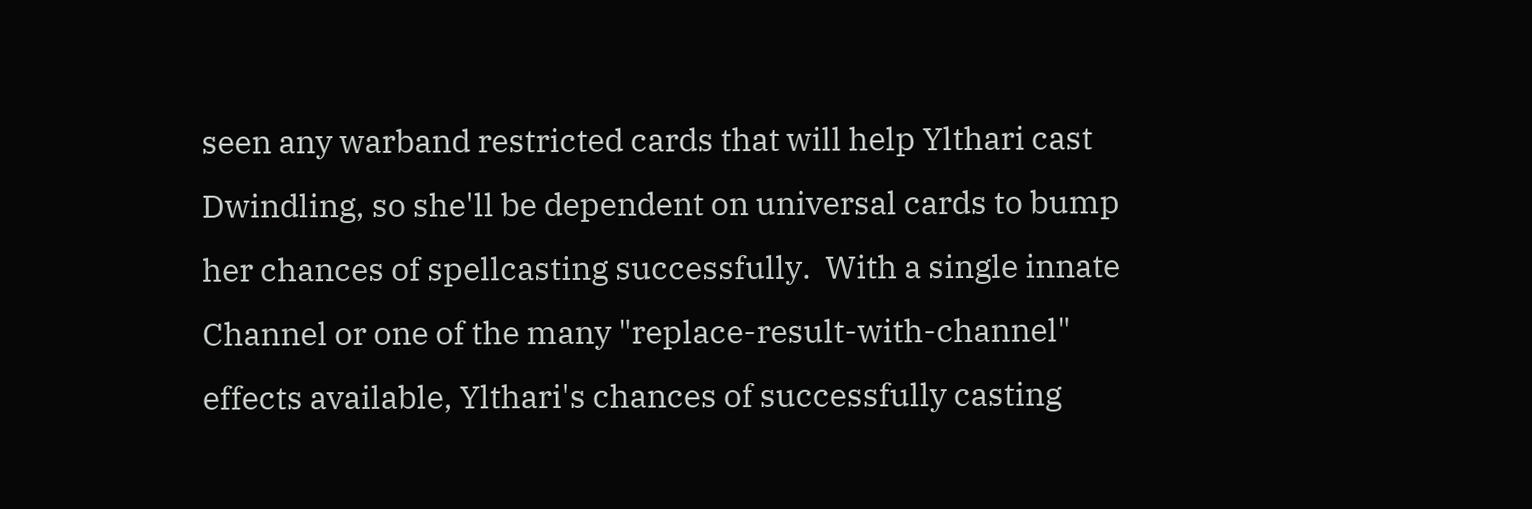seen any warband restricted cards that will help Ylthari cast Dwindling, so she'll be dependent on universal cards to bump her chances of spellcasting successfully.  With a single innate Channel or one of the many "replace-result-with-channel" effects available, Ylthari's chances of successfully casting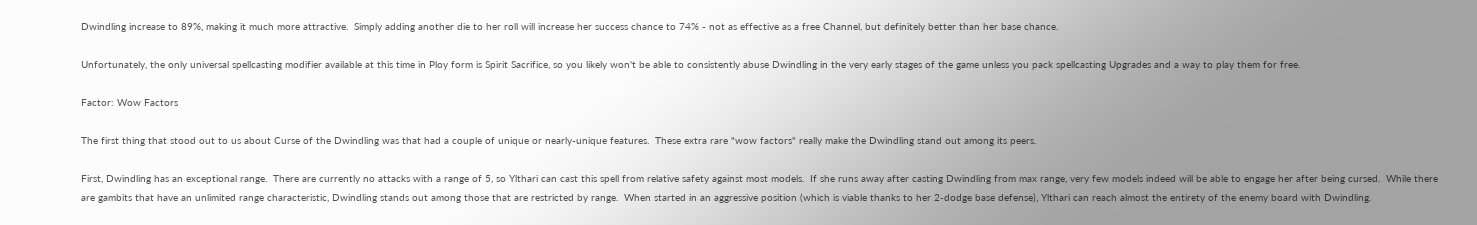Dwindling increase to 89%, making it much more attractive.  Simply adding another die to her roll will increase her success chance to 74% - not as effective as a free Channel, but definitely better than her base chance.

Unfortunately, the only universal spellcasting modifier available at this time in Ploy form is Spirit Sacrifice, so you likely won't be able to consistently abuse Dwindling in the very early stages of the game unless you pack spellcasting Upgrades and a way to play them for free.

Factor: Wow Factors

The first thing that stood out to us about Curse of the Dwindling was that had a couple of unique or nearly-unique features.  These extra rare "wow factors" really make the Dwindling stand out among its peers.

First, Dwindling has an exceptional range.  There are currently no attacks with a range of 5, so Ylthari can cast this spell from relative safety against most models.  If she runs away after casting Dwindling from max range, very few models indeed will be able to engage her after being cursed.  While there are gambits that have an unlimited range characteristic, Dwindling stands out among those that are restricted by range.  When started in an aggressive position (which is viable thanks to her 2-dodge base defense), Ylthari can reach almost the entirety of the enemy board with Dwindling.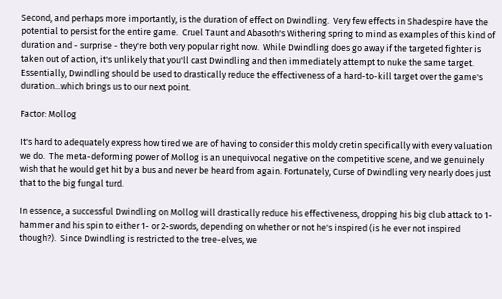Second, and perhaps more importantly, is the duration of effect on Dwindling.  Very few effects in Shadespire have the potential to persist for the entire game.  Cruel Taunt and Abasoth's Withering spring to mind as examples of this kind of duration and - surprise - they're both very popular right now.  While Dwindling does go away if the targeted fighter is taken out of action, it's unlikely that you'll cast Dwindling and then immediately attempt to nuke the same target.  Essentially, Dwindling should be used to drastically reduce the effectiveness of a hard-to-kill target over the game's duration...which brings us to our next point.

Factor: Mollog

It's hard to adequately express how tired we are of having to consider this moldy cretin specifically with every valuation we do.  The meta-deforming power of Mollog is an unequivocal negative on the competitive scene, and we genuinely wish that he would get hit by a bus and never be heard from again. Fortunately, Curse of Dwindling very nearly does just that to the big fungal turd.

In essence, a successful Dwindling on Mollog will drastically reduce his effectiveness, dropping his big club attack to 1-hammer and his spin to either 1- or 2-swords, depending on whether or not he's inspired (is he ever not inspired though?).  Since Dwindling is restricted to the tree-elves, we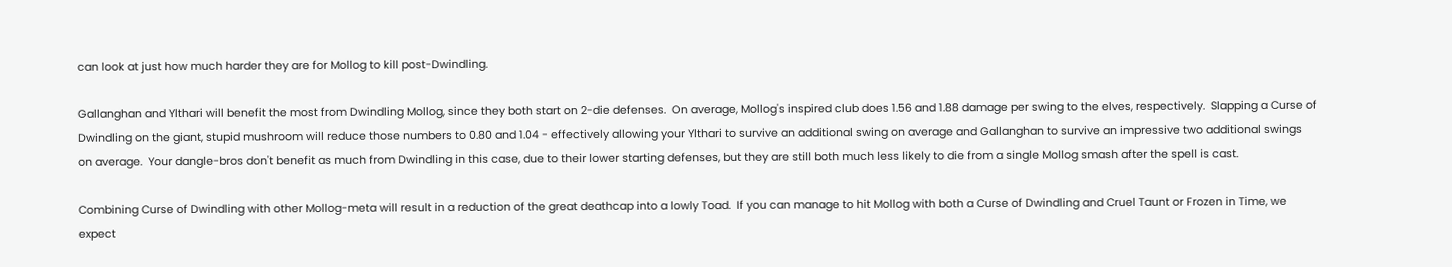can look at just how much harder they are for Mollog to kill post-Dwindling.

Gallanghan and Ylthari will benefit the most from Dwindling Mollog, since they both start on 2-die defenses.  On average, Mollog's inspired club does 1.56 and 1.88 damage per swing to the elves, respectively.  Slapping a Curse of Dwindling on the giant, stupid mushroom will reduce those numbers to 0.80 and 1.04 - effectively allowing your Ylthari to survive an additional swing on average and Gallanghan to survive an impressive two additional swings on average.  Your dangle-bros don't benefit as much from Dwindling in this case, due to their lower starting defenses, but they are still both much less likely to die from a single Mollog smash after the spell is cast.

Combining Curse of Dwindling with other Mollog-meta will result in a reduction of the great deathcap into a lowly Toad.  If you can manage to hit Mollog with both a Curse of Dwindling and Cruel Taunt or Frozen in Time, we expect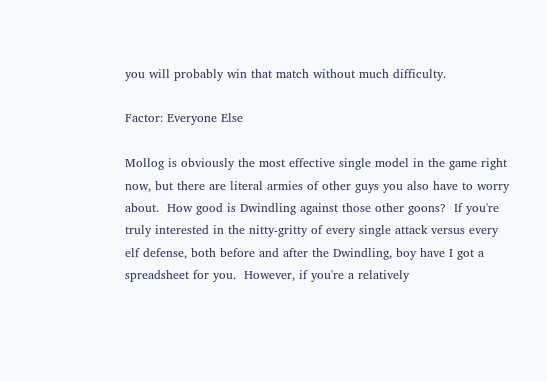you will probably win that match without much difficulty.

Factor: Everyone Else

Mollog is obviously the most effective single model in the game right now, but there are literal armies of other guys you also have to worry about.  How good is Dwindling against those other goons?  If you're truly interested in the nitty-gritty of every single attack versus every elf defense, both before and after the Dwindling, boy have I got a spreadsheet for you.  However, if you're a relatively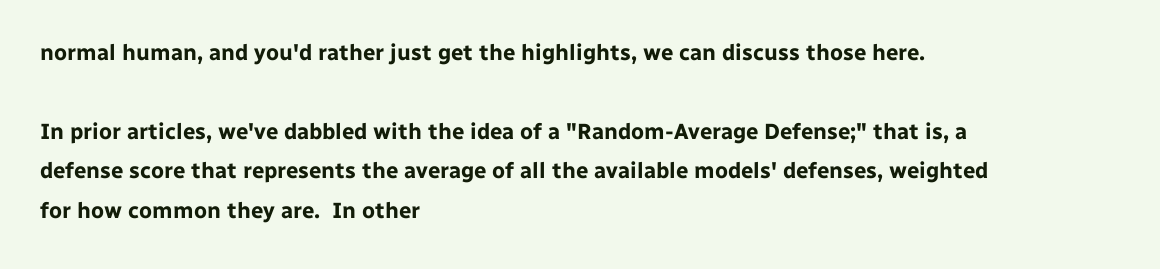normal human, and you'd rather just get the highlights, we can discuss those here.

In prior articles, we've dabbled with the idea of a "Random-Average Defense;" that is, a defense score that represents the average of all the available models' defenses, weighted for how common they are.  In other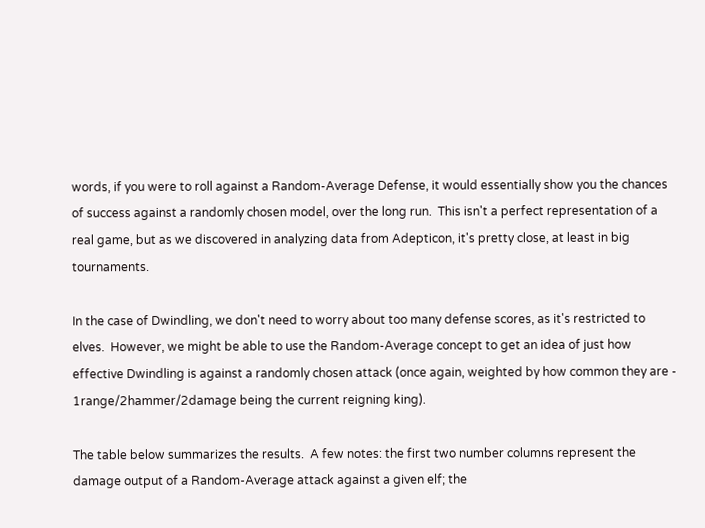words, if you were to roll against a Random-Average Defense, it would essentially show you the chances of success against a randomly chosen model, over the long run.  This isn't a perfect representation of a real game, but as we discovered in analyzing data from Adepticon, it's pretty close, at least in big tournaments.

In the case of Dwindling, we don't need to worry about too many defense scores, as it's restricted to elves.  However, we might be able to use the Random-Average concept to get an idea of just how effective Dwindling is against a randomly chosen attack (once again, weighted by how common they are - 1range/2hammer/2damage being the current reigning king).

The table below summarizes the results.  A few notes: the first two number columns represent the damage output of a Random-Average attack against a given elf; the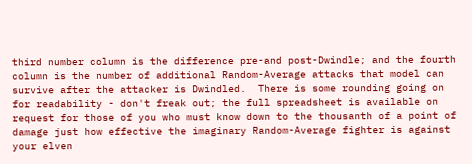third number column is the difference pre-and post-Dwindle; and the fourth column is the number of additional Random-Average attacks that model can survive after the attacker is Dwindled.  There is some rounding going on for readability - don't freak out; the full spreadsheet is available on request for those of you who must know down to the thousanth of a point of damage just how effective the imaginary Random-Average fighter is against your elven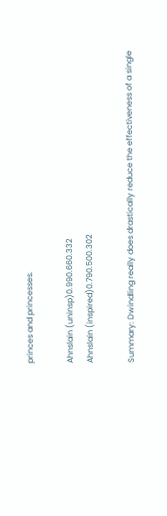princes and princesses.

Ahnslain (uninsp)0.990.660.332
Ahnslain (inspired)0.790.500.302

Summary: Dwindling really does drastically reduce the effectiveness of a single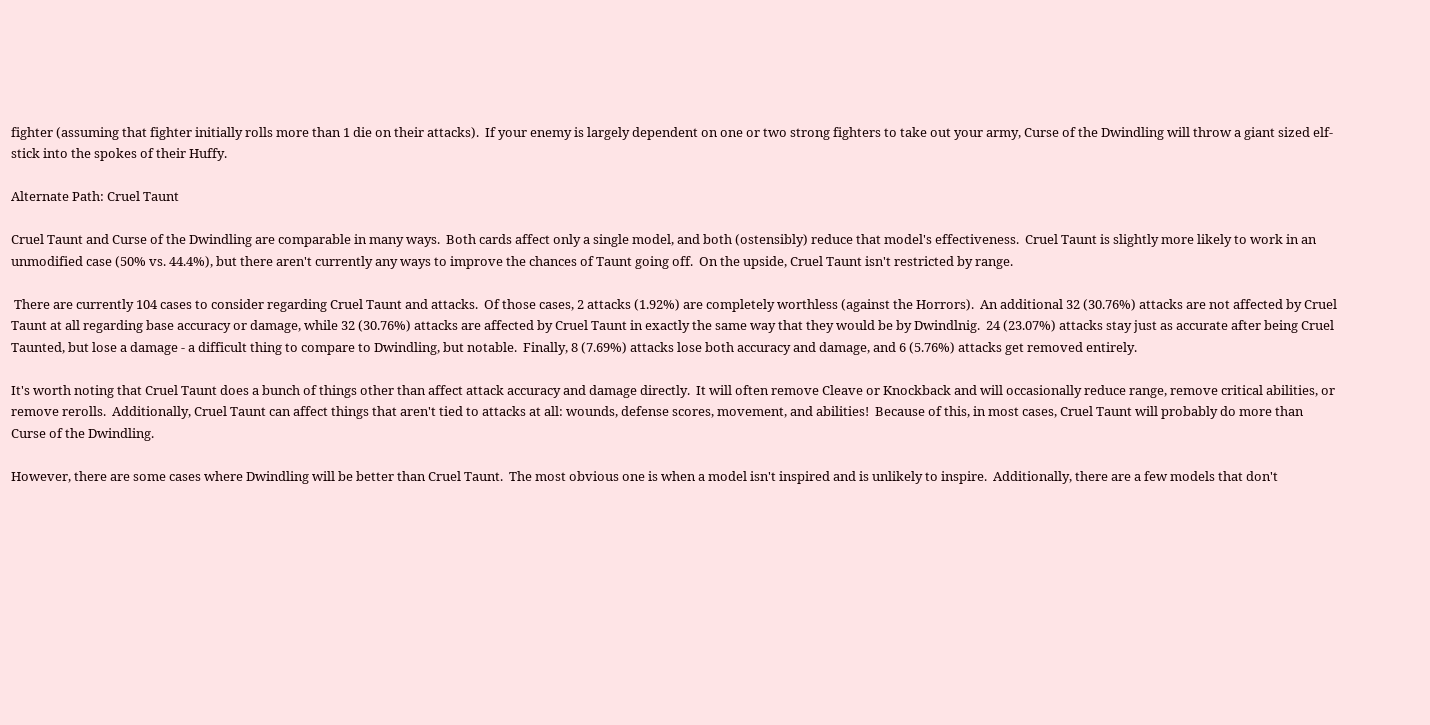fighter (assuming that fighter initially rolls more than 1 die on their attacks).  If your enemy is largely dependent on one or two strong fighters to take out your army, Curse of the Dwindling will throw a giant sized elf-stick into the spokes of their Huffy.

Alternate Path: Cruel Taunt

Cruel Taunt and Curse of the Dwindling are comparable in many ways.  Both cards affect only a single model, and both (ostensibly) reduce that model's effectiveness.  Cruel Taunt is slightly more likely to work in an unmodified case (50% vs. 44.4%), but there aren't currently any ways to improve the chances of Taunt going off.  On the upside, Cruel Taunt isn't restricted by range.

 There are currently 104 cases to consider regarding Cruel Taunt and attacks.  Of those cases, 2 attacks (1.92%) are completely worthless (against the Horrors).  An additional 32 (30.76%) attacks are not affected by Cruel Taunt at all regarding base accuracy or damage, while 32 (30.76%) attacks are affected by Cruel Taunt in exactly the same way that they would be by Dwindlnig.  24 (23.07%) attacks stay just as accurate after being Cruel Taunted, but lose a damage - a difficult thing to compare to Dwindling, but notable.  Finally, 8 (7.69%) attacks lose both accuracy and damage, and 6 (5.76%) attacks get removed entirely.

It's worth noting that Cruel Taunt does a bunch of things other than affect attack accuracy and damage directly.  It will often remove Cleave or Knockback and will occasionally reduce range, remove critical abilities, or remove rerolls.  Additionally, Cruel Taunt can affect things that aren't tied to attacks at all: wounds, defense scores, movement, and abilities!  Because of this, in most cases, Cruel Taunt will probably do more than  Curse of the Dwindling.

However, there are some cases where Dwindling will be better than Cruel Taunt.  The most obvious one is when a model isn't inspired and is unlikely to inspire.  Additionally, there are a few models that don't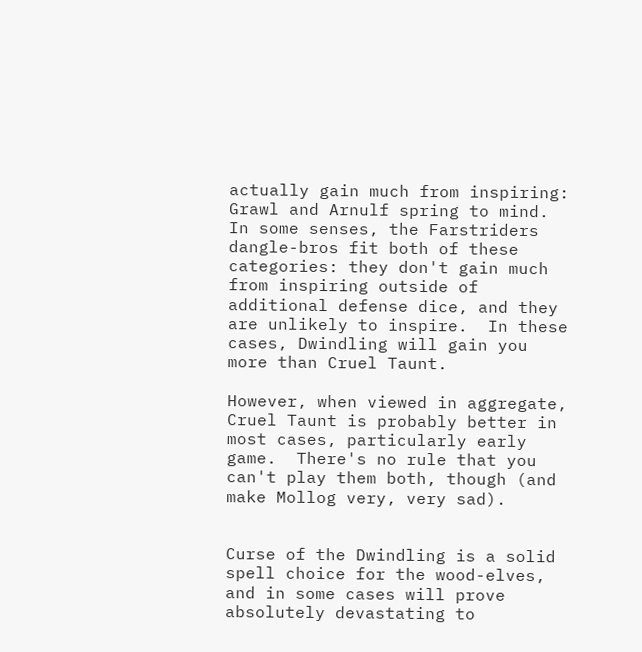actually gain much from inspiring: Grawl and Arnulf spring to mind.  In some senses, the Farstriders dangle-bros fit both of these categories: they don't gain much from inspiring outside of additional defense dice, and they are unlikely to inspire.  In these cases, Dwindling will gain you more than Cruel Taunt.

However, when viewed in aggregate, Cruel Taunt is probably better in most cases, particularly early game.  There's no rule that you can't play them both, though (and make Mollog very, very sad).


Curse of the Dwindling is a solid spell choice for the wood-elves, and in some cases will prove absolutely devastating to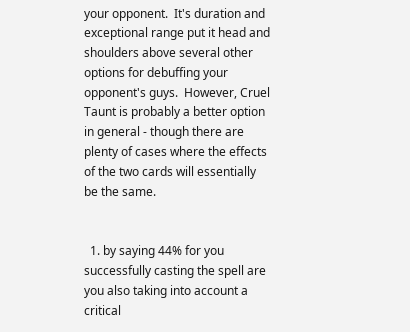your opponent.  It's duration and exceptional range put it head and shoulders above several other options for debuffing your opponent's guys.  However, Cruel Taunt is probably a better option in general - though there are plenty of cases where the effects of the two cards will essentially be the same.


  1. by saying 44% for you successfully casting the spell are you also taking into account a critical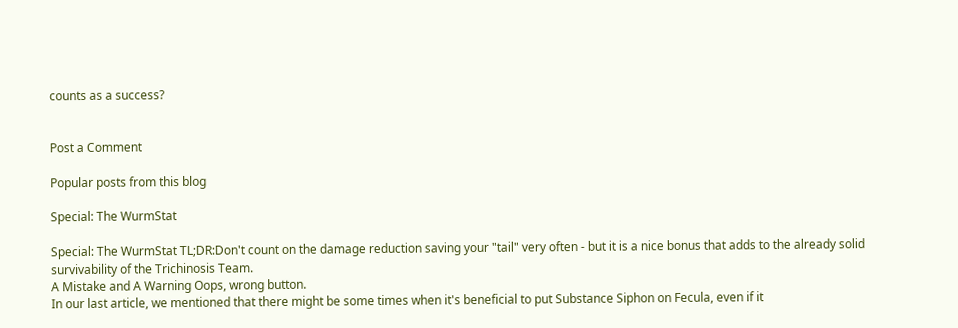counts as a success?


Post a Comment

Popular posts from this blog

Special: The WurmStat

Special: The WurmStat TL;DR:Don't count on the damage reduction saving your "tail" very often - but it is a nice bonus that adds to the already solid survivability of the Trichinosis Team.
A Mistake and A Warning Oops, wrong button.
In our last article, we mentioned that there might be some times when it's beneficial to put Substance Siphon on Fecula, even if it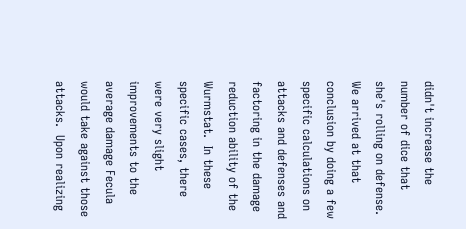didn't increase the number of dice that she's rolling on defense.  We arrived at that conclusion by doing a few specific calculations on attacks and defenses and factoring in the damage reduction ability of the Wurmstat.  In these specific cases, there were very slight improvements to the average damage Fecula would take against those attacks.  Upon realizing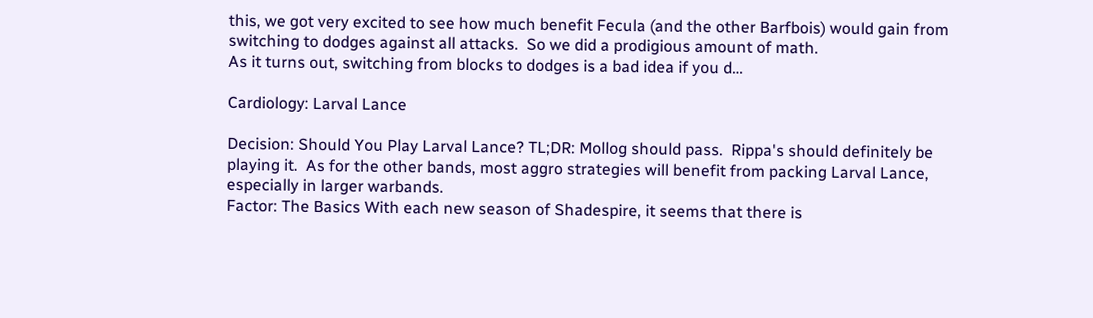this, we got very excited to see how much benefit Fecula (and the other Barfbois) would gain from switching to dodges against all attacks.  So we did a prodigious amount of math.
As it turns out, switching from blocks to dodges is a bad idea if you d…

Cardiology: Larval Lance

Decision: Should You Play Larval Lance? TL;DR: Mollog should pass.  Rippa's should definitely be playing it.  As for the other bands, most aggro strategies will benefit from packing Larval Lance, especially in larger warbands.
Factor: The Basics With each new season of Shadespire, it seems that there is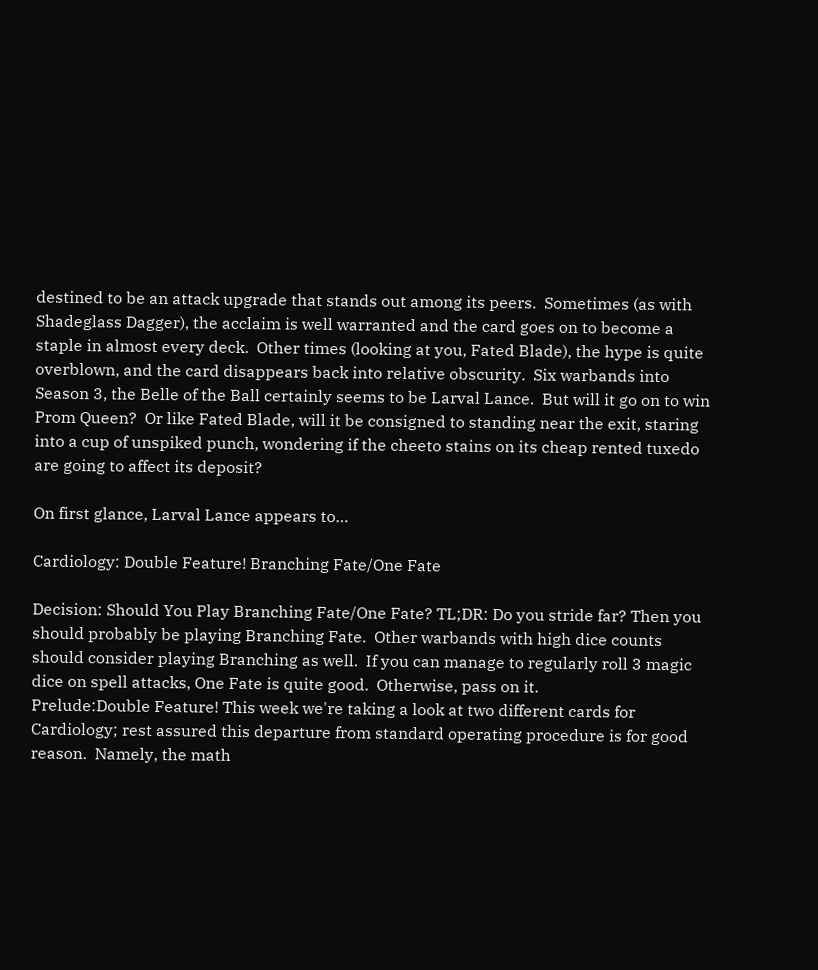destined to be an attack upgrade that stands out among its peers.  Sometimes (as with Shadeglass Dagger), the acclaim is well warranted and the card goes on to become a staple in almost every deck.  Other times (looking at you, Fated Blade), the hype is quite overblown, and the card disappears back into relative obscurity.  Six warbands into Season 3, the Belle of the Ball certainly seems to be Larval Lance.  But will it go on to win Prom Queen?  Or like Fated Blade, will it be consigned to standing near the exit, staring into a cup of unspiked punch, wondering if the cheeto stains on its cheap rented tuxedo are going to affect its deposit?

On first glance, Larval Lance appears to…

Cardiology: Double Feature! Branching Fate/One Fate

Decision: Should You Play Branching Fate/One Fate? TL;DR: Do you stride far? Then you should probably be playing Branching Fate.  Other warbands with high dice counts should consider playing Branching as well.  If you can manage to regularly roll 3 magic dice on spell attacks, One Fate is quite good.  Otherwise, pass on it.
Prelude:Double Feature! This week we're taking a look at two different cards for Cardiology; rest assured this departure from standard operating procedure is for good reason.  Namely, the math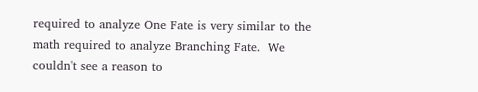required to analyze One Fate is very similar to the math required to analyze Branching Fate.  We couldn't see a reason to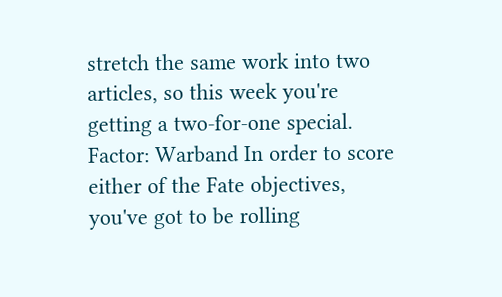stretch the same work into two articles, so this week you're getting a two-for-one special.
Factor: Warband In order to score either of the Fate objectives, you've got to be rolling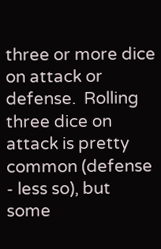three or more dice on attack or defense.  Rolling three dice on attack is pretty common (defense - less so), but some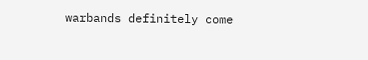warbands definitely come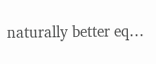naturally better eq…